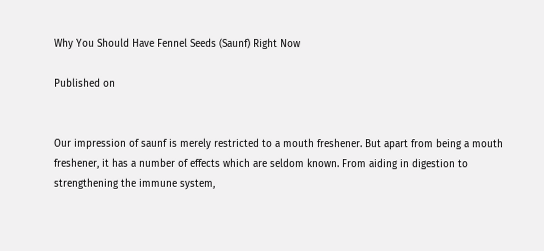Why You Should Have Fennel Seeds (Saunf) Right Now

Published on


Our impression of saunf is merely restricted to a mouth freshener. But apart from being a mouth freshener, it has a number of effects which are seldom known. From aiding in digestion to strengthening the immune system,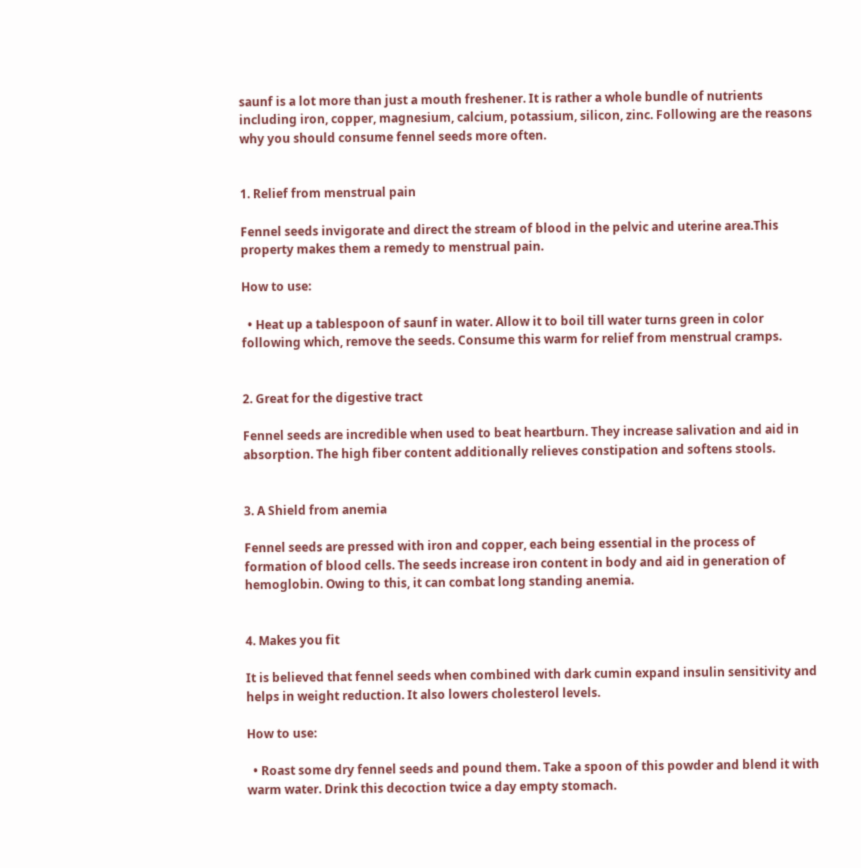saunf is a lot more than just a mouth freshener. It is rather a whole bundle of nutrients including iron, copper, magnesium, calcium, potassium, silicon, zinc. Following are the reasons why you should consume fennel seeds more often.


1. Relief from menstrual pain

Fennel seeds invigorate and direct the stream of blood in the pelvic and uterine area.This property makes them a remedy to menstrual pain.

How to use:

  • Heat up a tablespoon of saunf in water. Allow it to boil till water turns green in color following which, remove the seeds. Consume this warm for relief from menstrual cramps.


2. Great for the digestive tract

Fennel seeds are incredible when used to beat heartburn. They increase salivation and aid in absorption. The high fiber content additionally relieves constipation and softens stools.


3. A Shield from anemia

Fennel seeds are pressed with iron and copper, each being essential in the process of formation of blood cells. The seeds increase iron content in body and aid in generation of hemoglobin. Owing to this, it can combat long standing anemia.


4. Makes you fit

It is believed that fennel seeds when combined with dark cumin expand insulin sensitivity and helps in weight reduction. It also lowers cholesterol levels.

How to use:

  • Roast some dry fennel seeds and pound them. Take a spoon of this powder and blend it with warm water. Drink this decoction twice a day empty stomach.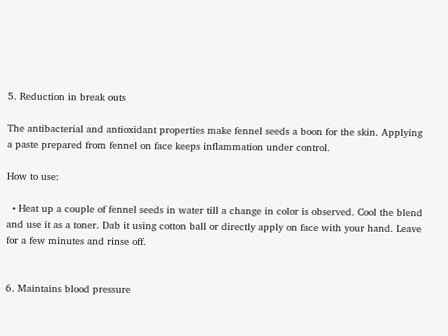5. Reduction in break outs

The antibacterial and antioxidant properties make fennel seeds a boon for the skin. Applying a paste prepared from fennel on face keeps inflammation under control.

How to use:

  • Heat up a couple of fennel seeds in water till a change in color is observed. Cool the blend and use it as a toner. Dab it using cotton ball or directly apply on face with your hand. Leave for a few minutes and rinse off.


6. Maintains blood pressure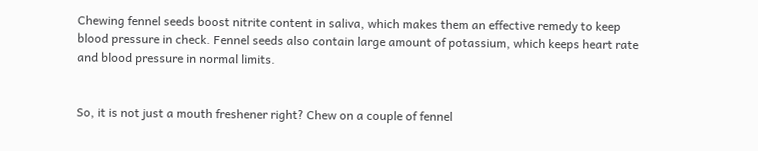Chewing fennel seeds boost nitrite content in saliva, which makes them an effective remedy to keep blood pressure in check. Fennel seeds also contain large amount of potassium, which keeps heart rate and blood pressure in normal limits.


So, it is not just a mouth freshener right? Chew on a couple of fennel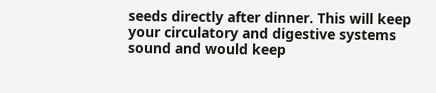seeds directly after dinner. This will keep your circulatory and digestive systems sound and would keep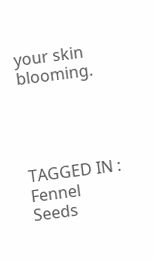your skin blooming.




TAGGED IN : Fennel Seeds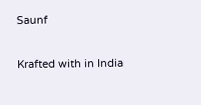Saunf

Krafted with in India